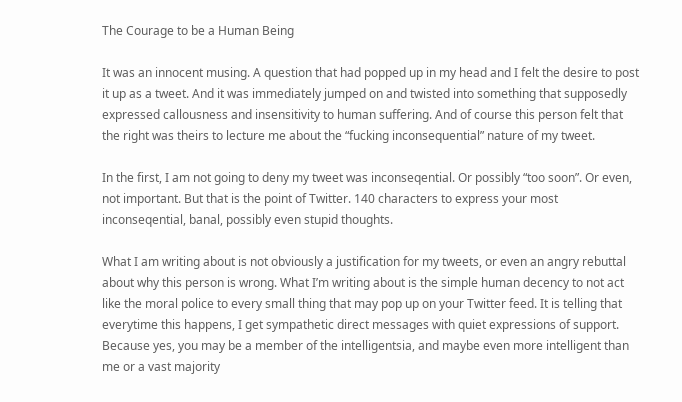The Courage to be a Human Being

It was an innocent musing. A question that had popped up in my head and I felt the desire to post it up as a tweet. And it was immediately jumped on and twisted into something that supposedly expressed callousness and insensitivity to human suffering. And of course this person felt that the right was theirs to lecture me about the “fucking inconsequential” nature of my tweet.

In the first, I am not going to deny my tweet was inconseqential. Or possibly “too soon”. Or even, not important. But that is the point of Twitter. 140 characters to express your most inconseqential, banal, possibly even stupid thoughts.

What I am writing about is not obviously a justification for my tweets, or even an angry rebuttal about why this person is wrong. What I’m writing about is the simple human decency to not act like the moral police to every small thing that may pop up on your Twitter feed. It is telling that everytime this happens, I get sympathetic direct messages with quiet expressions of support. Because yes, you may be a member of the intelligentsia, and maybe even more intelligent than me or a vast majority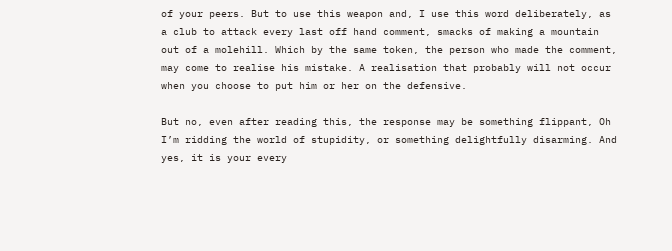of your peers. But to use this weapon and, I use this word deliberately, as a club to attack every last off hand comment, smacks of making a mountain out of a molehill. Which by the same token, the person who made the comment, may come to realise his mistake. A realisation that probably will not occur when you choose to put him or her on the defensive.

But no, even after reading this, the response may be something flippant, Oh I’m ridding the world of stupidity, or something delightfully disarming. And yes, it is your every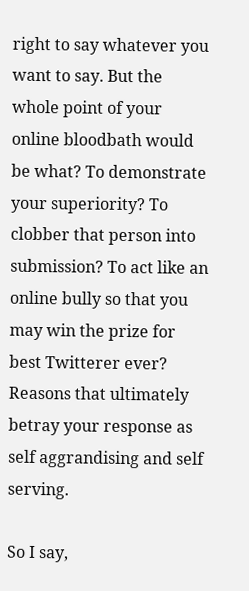right to say whatever you want to say. But the whole point of your online bloodbath would be what? To demonstrate your superiority? To clobber that person into submission? To act like an online bully so that you may win the prize for best Twitterer ever? Reasons that ultimately betray your response as self aggrandising and self serving.

So I say,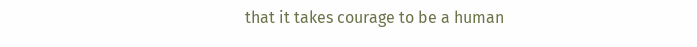that it takes courage to be a human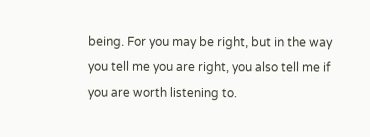being. For you may be right, but in the way you tell me you are right, you also tell me if you are worth listening to.